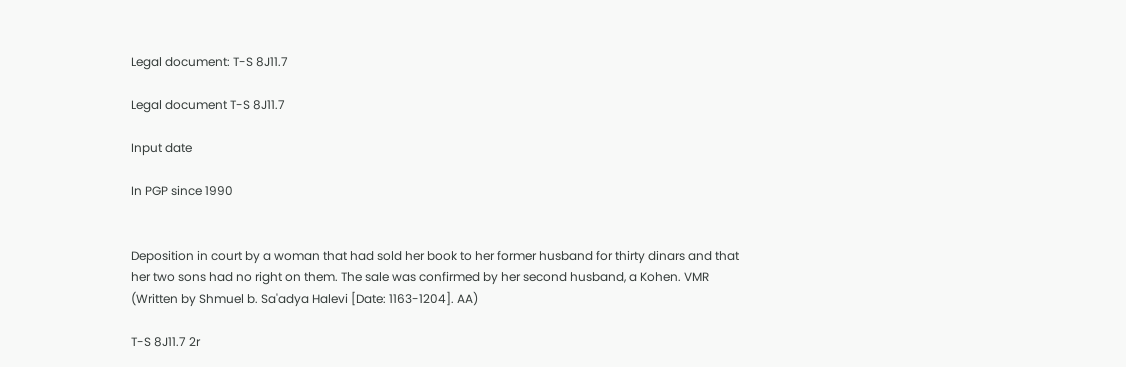Legal document: T-S 8J11.7

Legal document T-S 8J11.7

Input date

In PGP since 1990


Deposition in court by a woman that had sold her book to her former husband for thirty dinars and that her two sons had no right on them. The sale was confirmed by her second husband, a Kohen. VMR (Written by Shmuel b. Sa'adya Halevi [Date: 1163-1204]. AA)

T-S 8J11.7 2r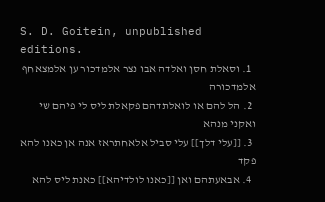S. D. Goitein, unpublished editions.
  1. וסאלת חסן ואלדה אבו נצר אלמדכור ען אלמצאחף אלמדכורה
  2. הל להם או לואלתדהם פקאלת ליס לי פיהם שי ואקני מנהא
  3. [[עלי דלך]] עלי סביל אלאחתראז אנה אן כאנו להא פקד
  4. אבאעתהם ואן [[כאנו לולדיהא]] כאנת ליס להא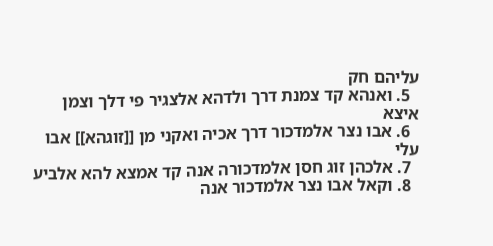עליהם חק
  5. ואנהא קד צמנת דרך ולדהא אלצגיר פי דלך וצמן איצא
  6. אבו נצר אלמדכור דרך אכיה ואקני מן [[זוגהא]] אבו עלי
  7. אלכהן זוג חסן אלמדכורה אנה קד אמצא להא אלביע
  8. וקאל אבו נצר אלמדכור אנה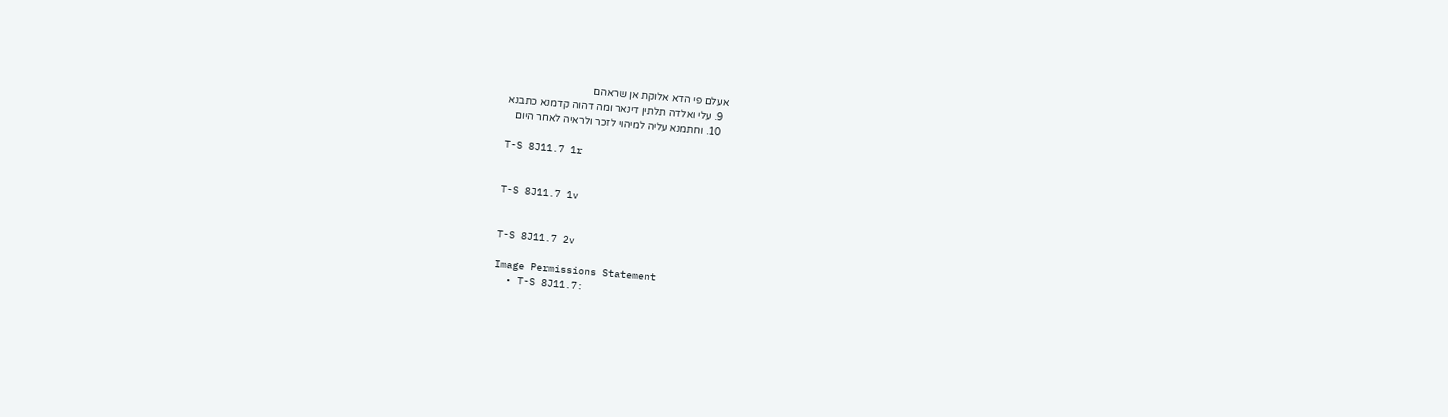אעלם פי הדא אלוקת אן שראהם
  9. עלי ואלדה תלתין דינאר ומה דהוה קדמנא כתבנא
  10. וחתמנא עליה למיהוי לזכר ולראיה לאחר היום

T-S 8J11.7 1r


T-S 8J11.7 1v


T-S 8J11.7 2v

Image Permissions Statement
  • T-S 8J11.7: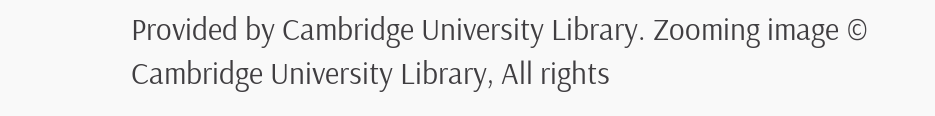Provided by Cambridge University Library. Zooming image © Cambridge University Library, All rights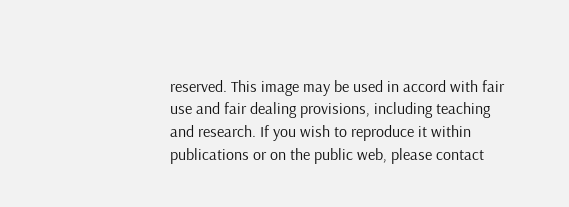reserved. This image may be used in accord with fair use and fair dealing provisions, including teaching and research. If you wish to reproduce it within publications or on the public web, please contact